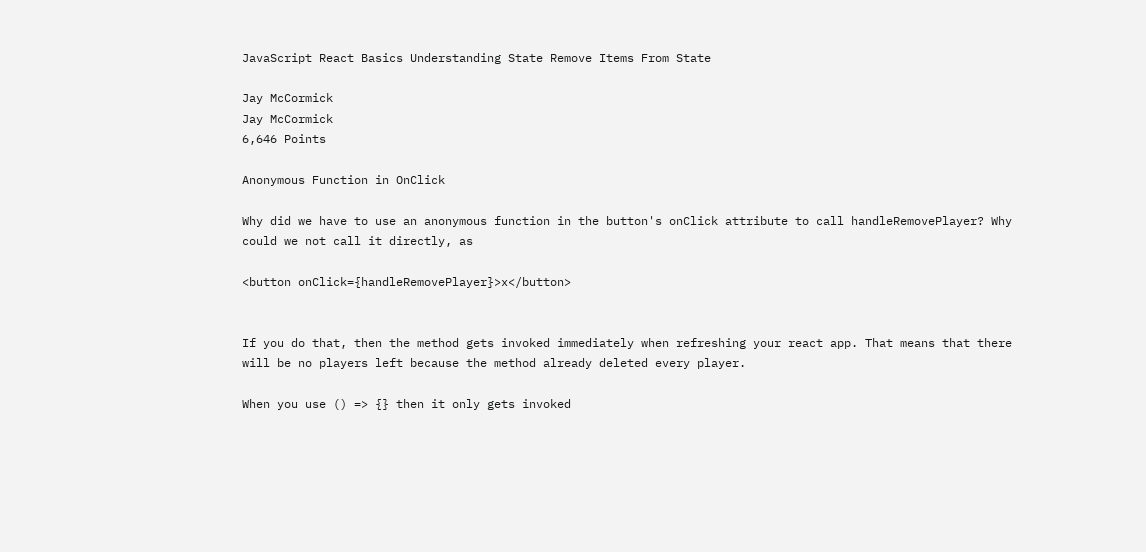JavaScript React Basics Understanding State Remove Items From State

Jay McCormick
Jay McCormick
6,646 Points

Anonymous Function in OnClick

Why did we have to use an anonymous function in the button's onClick attribute to call handleRemovePlayer? Why could we not call it directly, as

<button onClick={handleRemovePlayer}>x</button>


If you do that, then the method gets invoked immediately when refreshing your react app. That means that there will be no players left because the method already deleted every player.

When you use () => {} then it only gets invoked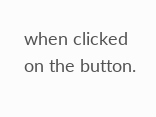when clicked on the button.